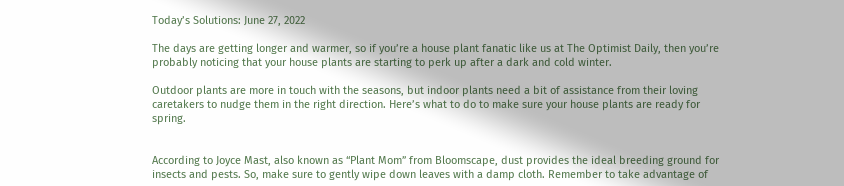Today’s Solutions: June 27, 2022

The days are getting longer and warmer, so if you’re a house plant fanatic like us at The Optimist Daily, then you’re probably noticing that your house plants are starting to perk up after a dark and cold winter.

Outdoor plants are more in touch with the seasons, but indoor plants need a bit of assistance from their loving caretakers to nudge them in the right direction. Here’s what to do to make sure your house plants are ready for spring.


According to Joyce Mast, also known as “Plant Mom” from Bloomscape, dust provides the ideal breeding ground for insects and pests. So, make sure to gently wipe down leaves with a damp cloth. Remember to take advantage of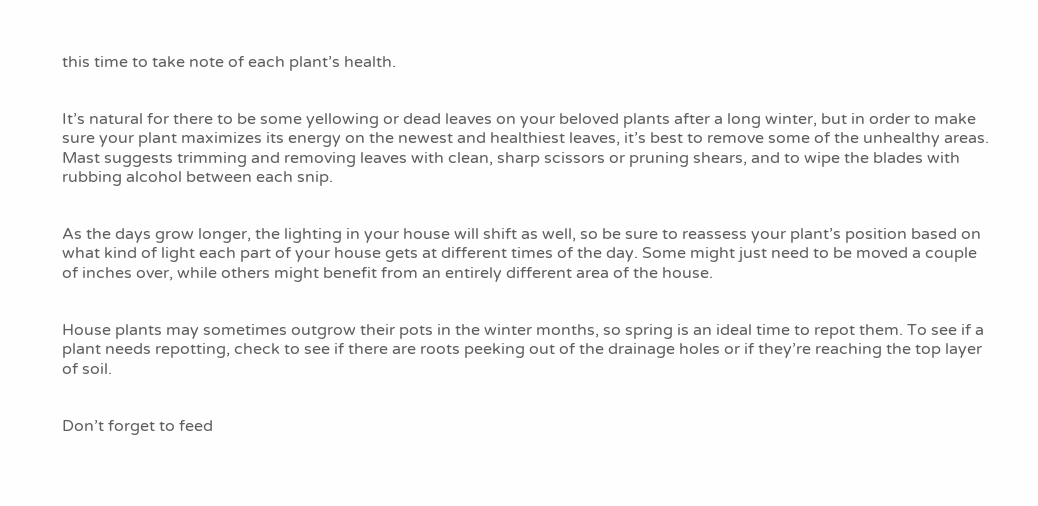this time to take note of each plant’s health.


It’s natural for there to be some yellowing or dead leaves on your beloved plants after a long winter, but in order to make sure your plant maximizes its energy on the newest and healthiest leaves, it’s best to remove some of the unhealthy areas. Mast suggests trimming and removing leaves with clean, sharp scissors or pruning shears, and to wipe the blades with rubbing alcohol between each snip.


As the days grow longer, the lighting in your house will shift as well, so be sure to reassess your plant’s position based on what kind of light each part of your house gets at different times of the day. Some might just need to be moved a couple of inches over, while others might benefit from an entirely different area of the house.


House plants may sometimes outgrow their pots in the winter months, so spring is an ideal time to repot them. To see if a plant needs repotting, check to see if there are roots peeking out of the drainage holes or if they’re reaching the top layer of soil.


Don’t forget to feed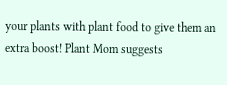your plants with plant food to give them an extra boost! Plant Mom suggests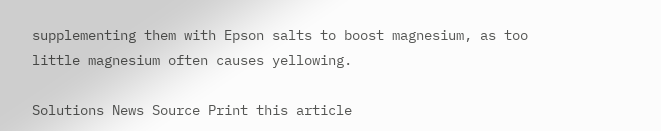supplementing them with Epson salts to boost magnesium, as too little magnesium often causes yellowing.

Solutions News Source Print this article